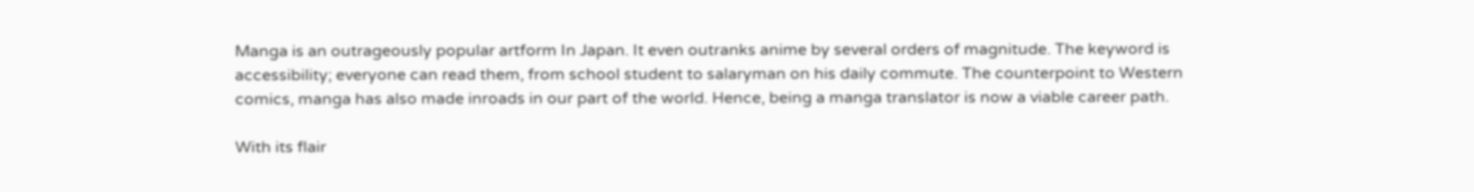Manga is an outrageously popular artform In Japan. It even outranks anime by several orders of magnitude. The keyword is accessibility; everyone can read them, from school student to salaryman on his daily commute. The counterpoint to Western comics, manga has also made inroads in our part of the world. Hence, being a manga translator is now a viable career path.

With its flair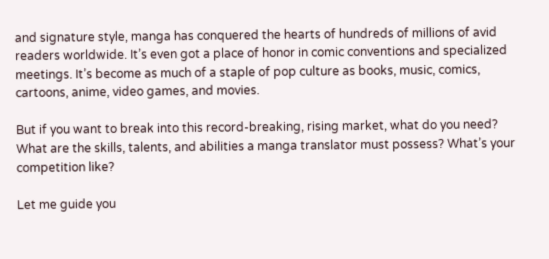and signature style, manga has conquered the hearts of hundreds of millions of avid readers worldwide. It’s even got a place of honor in comic conventions and specialized meetings. It’s become as much of a staple of pop culture as books, music, comics, cartoons, anime, video games, and movies.

But if you want to break into this record-breaking, rising market, what do you need? What are the skills, talents, and abilities a manga translator must possess? What’s your competition like?

Let me guide you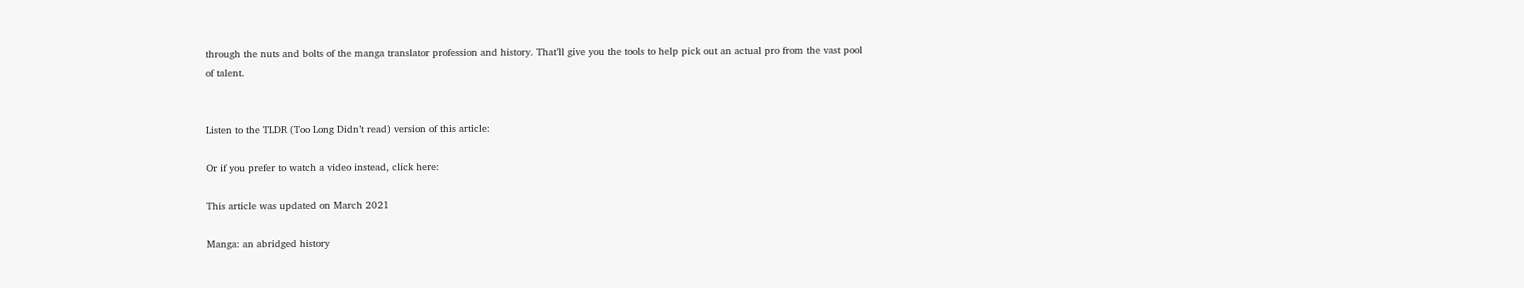through the nuts and bolts of the manga translator profession and history. That’ll give you the tools to help pick out an actual pro from the vast pool of talent.


Listen to the TLDR (Too Long Didn’t read) version of this article:

Or if you prefer to watch a video instead, click here:

This article was updated on March 2021

Manga: an abridged history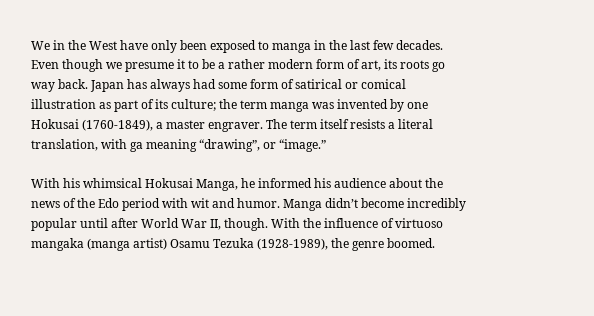We in the West have only been exposed to manga in the last few decades. Even though we presume it to be a rather modern form of art, its roots go way back. Japan has always had some form of satirical or comical illustration as part of its culture; the term manga was invented by one Hokusai (1760-1849), a master engraver. The term itself resists a literal translation, with ga meaning “drawing”, or “image.”

With his whimsical Hokusai Manga, he informed his audience about the news of the Edo period with wit and humor. Manga didn’t become incredibly popular until after World War II, though. With the influence of virtuoso mangaka (manga artist) Osamu Tezuka (1928-1989), the genre boomed.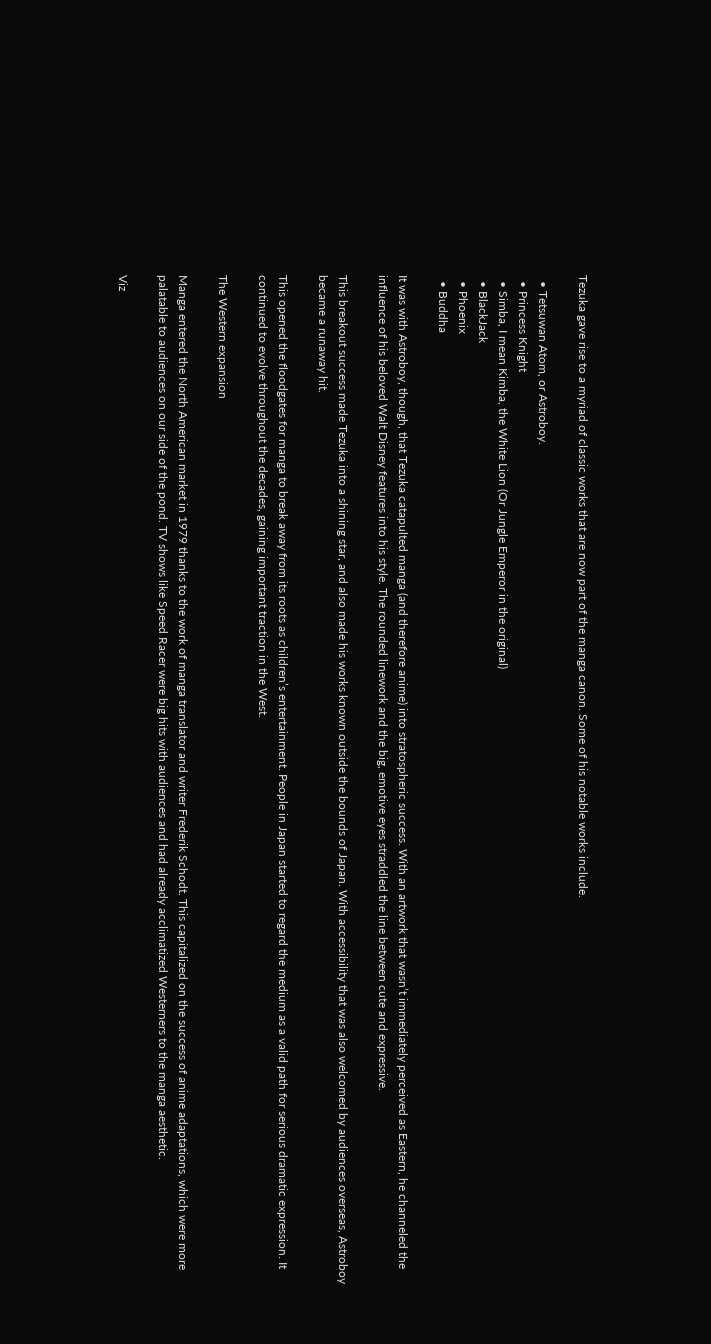Tezuka gave rise to a myriad of classic works that are now part of the manga canon. Some of his notable works include.

  • Tetsuwan Atom, or Astroboy.
  • Princess Knight
  • Simba, I mean Kimba, the White Lion (Or Jungle Emperor in the original)
  • BlackJack
  • Phoenix
  • Buddha

It was with Astroboy, though, that Tezuka catapulted manga (and therefore anime) into stratospheric success. With an artwork that wasn’t immediately perceived as Eastern, he channeled the influence of his beloved Walt Disney features into his style. The rounded linework and the big, emotive eyes straddled the line between cute and expressive.

This breakout success made Tezuka into a shining star, and also made his works known outside the bounds of Japan. With accessibility that was also welcomed by audiences overseas, Astroboy became a runaway hit.

This opened the floodgates for manga to break away from its roots as children’s entertainment. People in Japan started to regard the medium as a valid path for serious dramatic expression. It continued to evolve throughout the decades, gaining important traction in the West.

The Western expansion

Manga entered the North American market in 1979 thanks to the work of manga translator and writer Frederik Schodt. This capitalized on the success of anime adaptations, which were more palatable to audiences on our side of the pond. TV shows like Speed Racer were big hits with audiences and had already acclimatized Westerners to the manga aesthetic.

Viz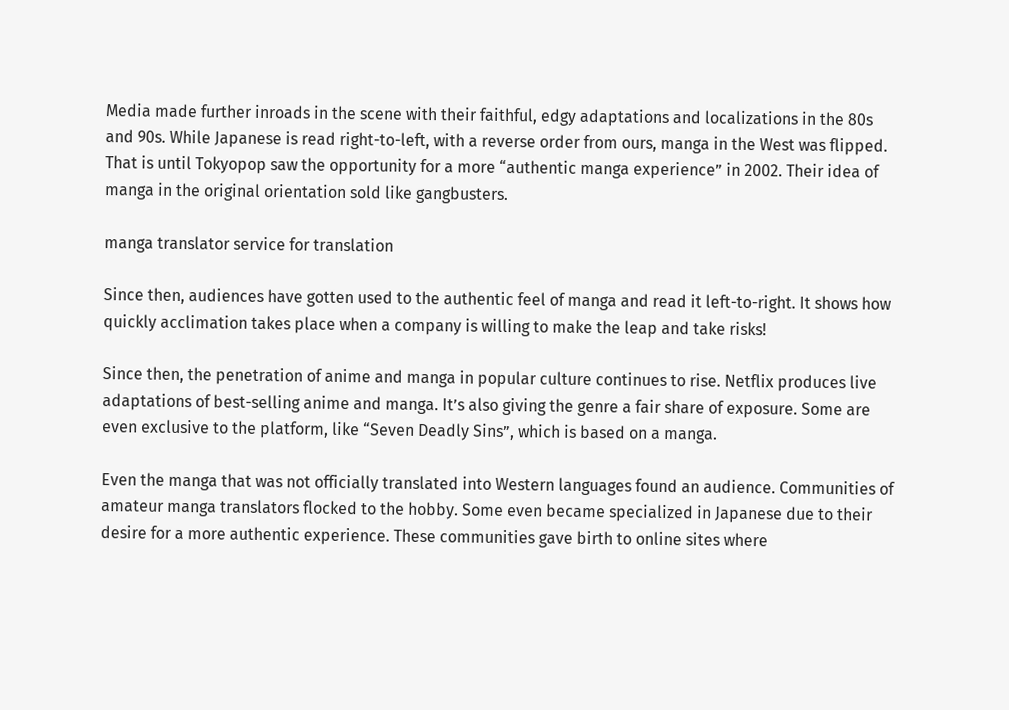Media made further inroads in the scene with their faithful, edgy adaptations and localizations in the 80s and 90s. While Japanese is read right-to-left, with a reverse order from ours, manga in the West was flipped. That is until Tokyopop saw the opportunity for a more “authentic manga experience” in 2002. Their idea of manga in the original orientation sold like gangbusters.

manga translator service for translation

Since then, audiences have gotten used to the authentic feel of manga and read it left-to-right. It shows how quickly acclimation takes place when a company is willing to make the leap and take risks!

Since then, the penetration of anime and manga in popular culture continues to rise. Netflix produces live adaptations of best-selling anime and manga. It’s also giving the genre a fair share of exposure. Some are even exclusive to the platform, like “Seven Deadly Sins”, which is based on a manga.

Even the manga that was not officially translated into Western languages found an audience. Communities of amateur manga translators flocked to the hobby. Some even became specialized in Japanese due to their desire for a more authentic experience. These communities gave birth to online sites where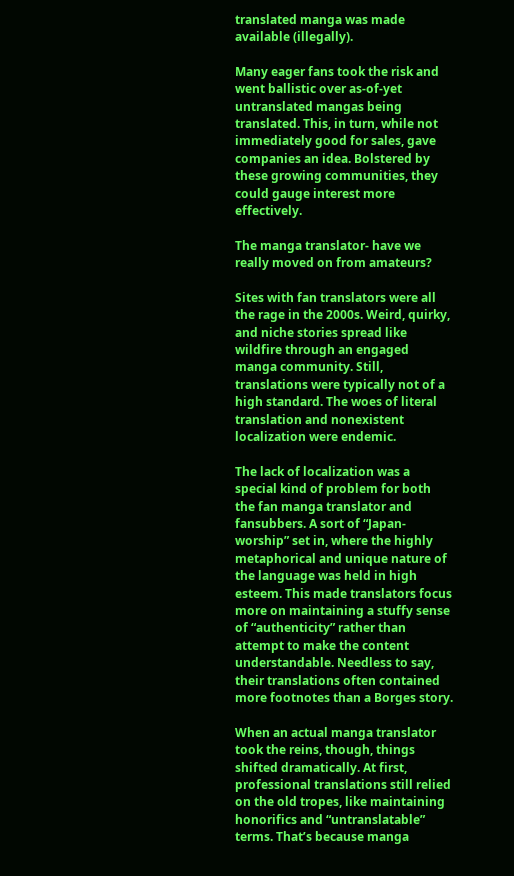translated manga was made available (illegally).

Many eager fans took the risk and went ballistic over as-of-yet untranslated mangas being translated. This, in turn, while not immediately good for sales, gave companies an idea. Bolstered by these growing communities, they could gauge interest more effectively.

The manga translator- have we really moved on from amateurs?

Sites with fan translators were all the rage in the 2000s. Weird, quirky, and niche stories spread like wildfire through an engaged manga community. Still, translations were typically not of a high standard. The woes of literal translation and nonexistent localization were endemic.

The lack of localization was a special kind of problem for both the fan manga translator and fansubbers. A sort of “Japan-worship” set in, where the highly metaphorical and unique nature of the language was held in high esteem. This made translators focus more on maintaining a stuffy sense of “authenticity” rather than attempt to make the content understandable. Needless to say, their translations often contained more footnotes than a Borges story.

When an actual manga translator took the reins, though, things shifted dramatically. At first, professional translations still relied on the old tropes, like maintaining honorifics and “untranslatable” terms. That’s because manga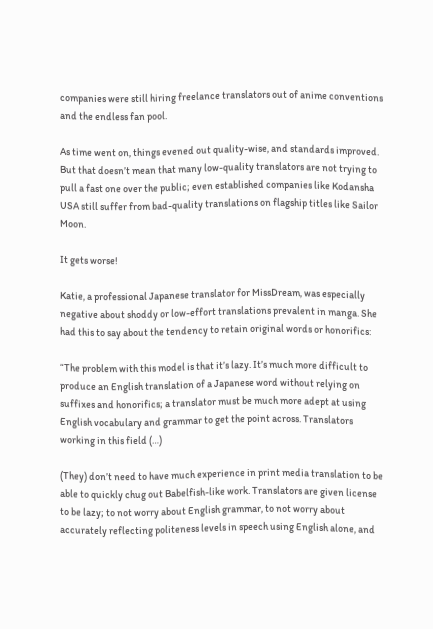companies were still hiring freelance translators out of anime conventions and the endless fan pool.

As time went on, things evened out quality-wise, and standards improved. But that doesn’t mean that many low-quality translators are not trying to pull a fast one over the public; even established companies like Kodansha USA still suffer from bad-quality translations on flagship titles like Sailor Moon.

It gets worse!

Katie, a professional Japanese translator for MissDream, was especially negative about shoddy or low-effort translations prevalent in manga. She had this to say about the tendency to retain original words or honorifics:

“The problem with this model is that it’s lazy. It’s much more difficult to produce an English translation of a Japanese word without relying on suffixes and honorifics; a translator must be much more adept at using English vocabulary and grammar to get the point across. Translators working in this field (…)

(They) don’t need to have much experience in print media translation to be able to quickly chug out Babelfish-like work. Translators are given license to be lazy; to not worry about English grammar, to not worry about accurately reflecting politeness levels in speech using English alone, and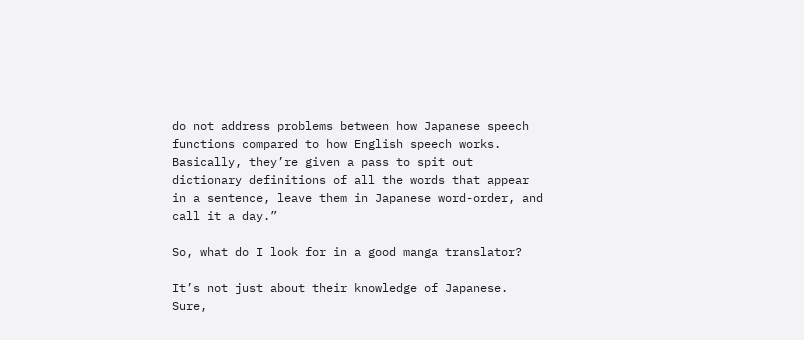do not address problems between how Japanese speech functions compared to how English speech works. Basically, they’re given a pass to spit out dictionary definitions of all the words that appear in a sentence, leave them in Japanese word-order, and call it a day.”

So, what do I look for in a good manga translator?

It’s not just about their knowledge of Japanese. Sure,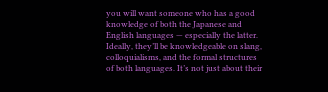you will want someone who has a good knowledge of both the Japanese and English languages — especially the latter. Ideally, they’ll be knowledgeable on slang, colloquialisms, and the formal structures of both languages. It’s not just about their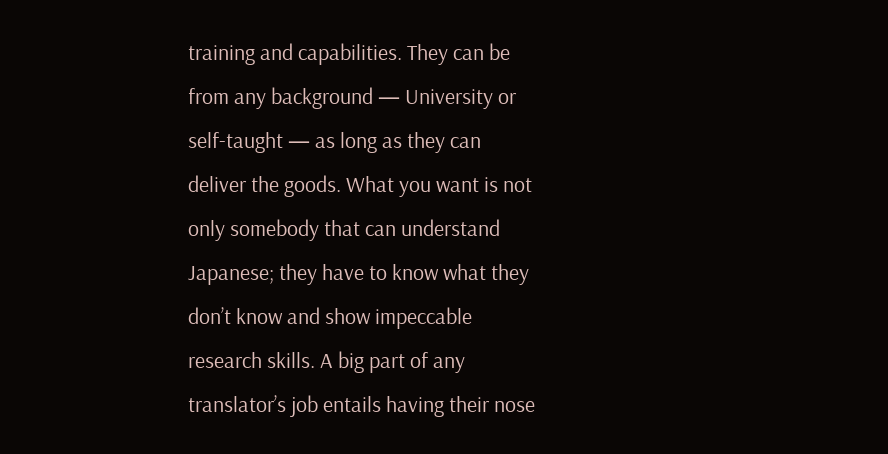training and capabilities. They can be from any background — University or self-taught — as long as they can deliver the goods. What you want is not only somebody that can understand Japanese; they have to know what they don’t know and show impeccable research skills. A big part of any translator’s job entails having their nose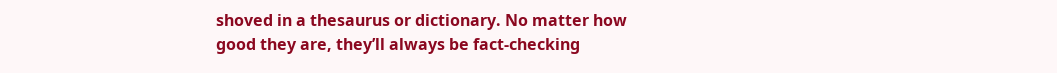shoved in a thesaurus or dictionary. No matter how good they are, they’ll always be fact-checking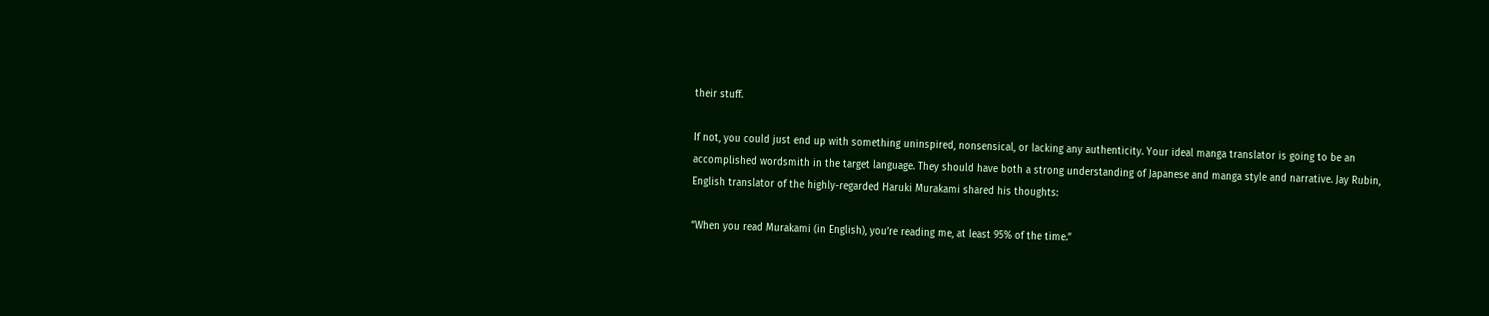their stuff.

If not, you could just end up with something uninspired, nonsensical, or lacking any authenticity. Your ideal manga translator is going to be an accomplished wordsmith in the target language. They should have both a strong understanding of Japanese and manga style and narrative. Jay Rubin, English translator of the highly-regarded Haruki Murakami shared his thoughts:

“When you read Murakami (in English), you’re reading me, at least 95% of the time.”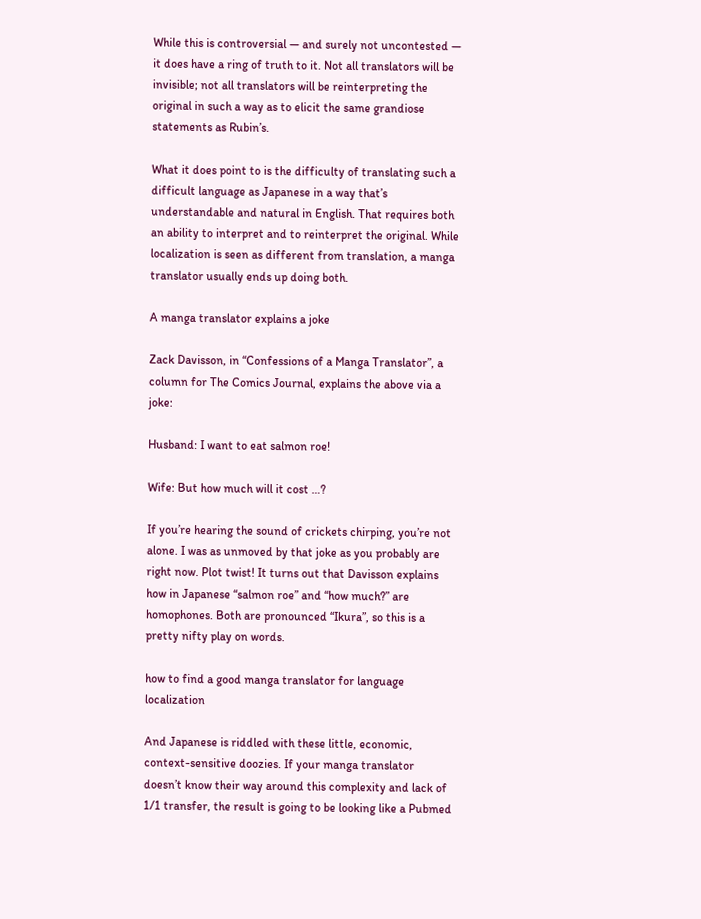While this is controversial — and surely not uncontested — it does have a ring of truth to it. Not all translators will be invisible; not all translators will be reinterpreting the original in such a way as to elicit the same grandiose statements as Rubin’s.

What it does point to is the difficulty of translating such a difficult language as Japanese in a way that’s understandable and natural in English. That requires both an ability to interpret and to reinterpret the original. While localization is seen as different from translation, a manga translator usually ends up doing both.

A manga translator explains a joke

Zack Davisson, in “Confessions of a Manga Translator”, a column for The Comics Journal, explains the above via a joke:

Husband: I want to eat salmon roe!

Wife: But how much will it cost …?

If you’re hearing the sound of crickets chirping, you’re not alone. I was as unmoved by that joke as you probably are right now. Plot twist! It turns out that Davisson explains how in Japanese “salmon roe” and “how much?” are homophones. Both are pronounced “Ikura”, so this is a pretty nifty play on words.

how to find a good manga translator for language localization

And Japanese is riddled with these little, economic, context-sensitive doozies. If your manga translator doesn’t know their way around this complexity and lack of 1/1 transfer, the result is going to be looking like a Pubmed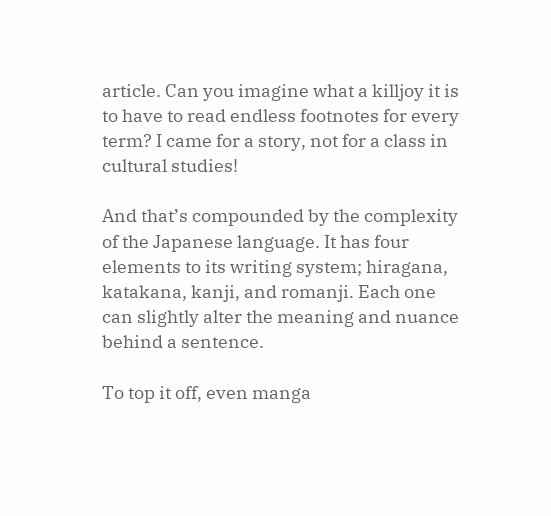article. Can you imagine what a killjoy it is to have to read endless footnotes for every term? I came for a story, not for a class in cultural studies!

And that’s compounded by the complexity of the Japanese language. It has four elements to its writing system; hiragana, katakana, kanji, and romanji. Each one can slightly alter the meaning and nuance behind a sentence.

To top it off, even manga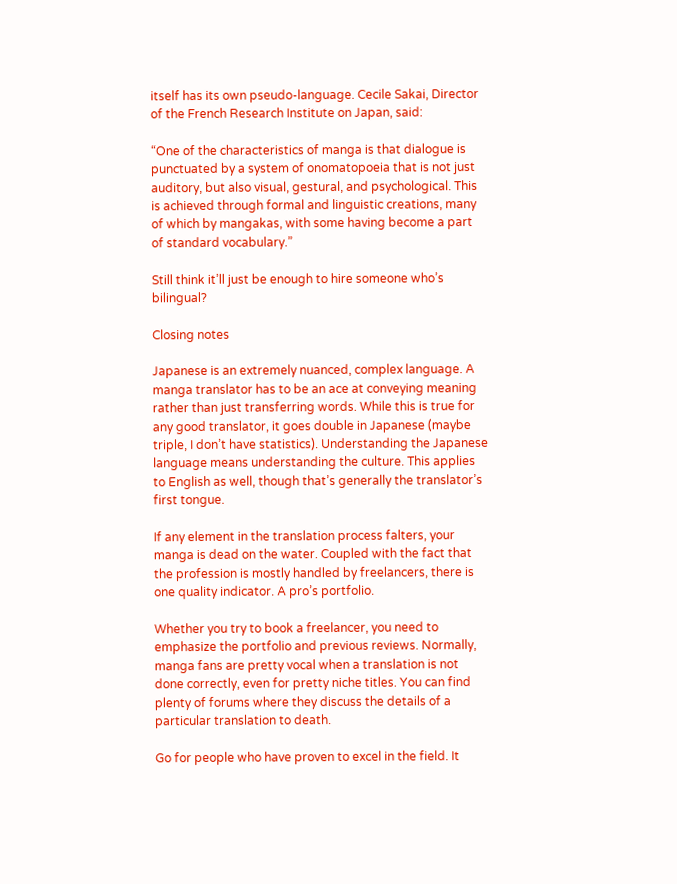itself has its own pseudo-language. Cecile Sakai, Director of the French Research Institute on Japan, said:

“One of the characteristics of manga is that dialogue is punctuated by a system of onomatopoeia that is not just auditory, but also visual, gestural, and psychological. This is achieved through formal and linguistic creations, many of which by mangakas, with some having become a part of standard vocabulary.”

Still think it’ll just be enough to hire someone who’s bilingual?

Closing notes

Japanese is an extremely nuanced, complex language. A manga translator has to be an ace at conveying meaning rather than just transferring words. While this is true for any good translator, it goes double in Japanese (maybe triple, I don’t have statistics). Understanding the Japanese language means understanding the culture. This applies to English as well, though that’s generally the translator’s first tongue.

If any element in the translation process falters, your manga is dead on the water. Coupled with the fact that the profession is mostly handled by freelancers, there is one quality indicator. A pro’s portfolio.

Whether you try to book a freelancer, you need to emphasize the portfolio and previous reviews. Normally, manga fans are pretty vocal when a translation is not done correctly, even for pretty niche titles. You can find plenty of forums where they discuss the details of a particular translation to death.

Go for people who have proven to excel in the field. It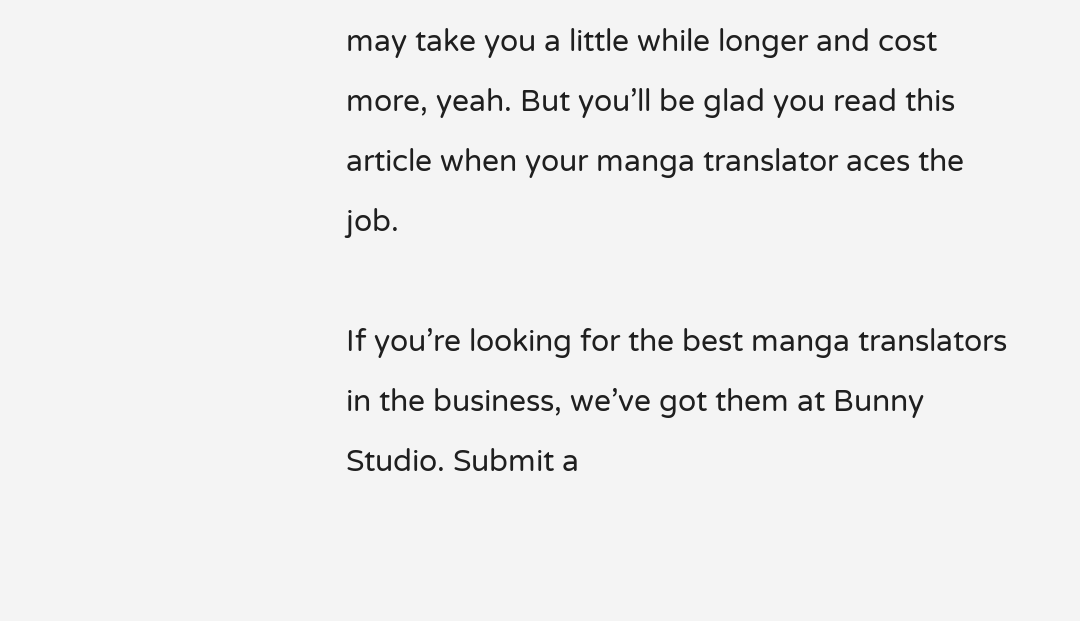may take you a little while longer and cost more, yeah. But you’ll be glad you read this article when your manga translator aces the job.

If you’re looking for the best manga translators in the business, we’ve got them at Bunny Studio. Submit a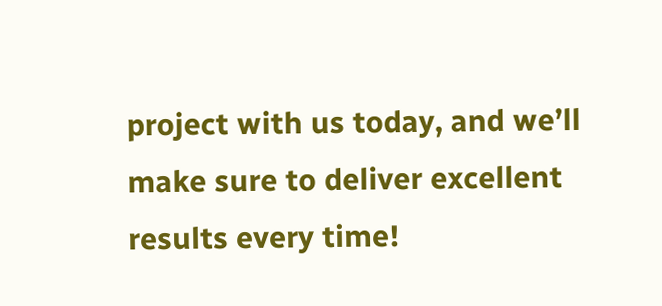project with us today, and we’ll make sure to deliver excellent results every time!